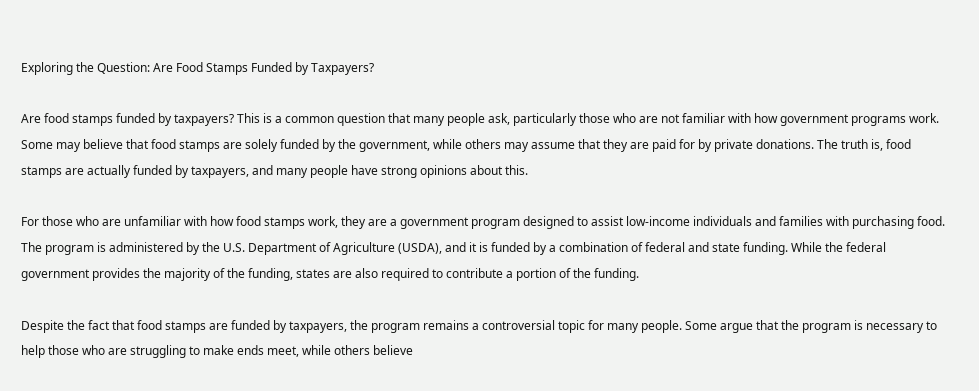Exploring the Question: Are Food Stamps Funded by Taxpayers?

Are food stamps funded by taxpayers? This is a common question that many people ask, particularly those who are not familiar with how government programs work. Some may believe that food stamps are solely funded by the government, while others may assume that they are paid for by private donations. The truth is, food stamps are actually funded by taxpayers, and many people have strong opinions about this.

For those who are unfamiliar with how food stamps work, they are a government program designed to assist low-income individuals and families with purchasing food. The program is administered by the U.S. Department of Agriculture (USDA), and it is funded by a combination of federal and state funding. While the federal government provides the majority of the funding, states are also required to contribute a portion of the funding.

Despite the fact that food stamps are funded by taxpayers, the program remains a controversial topic for many people. Some argue that the program is necessary to help those who are struggling to make ends meet, while others believe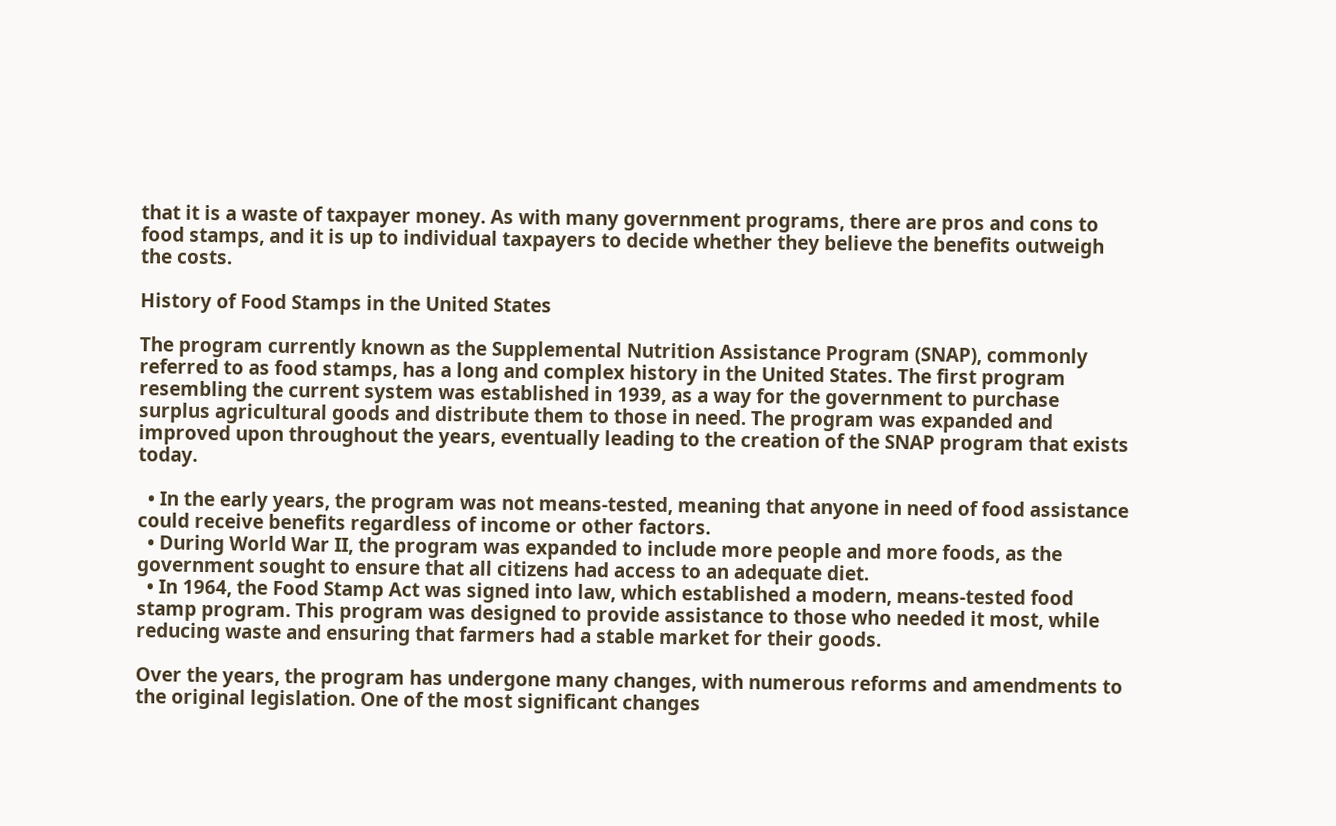that it is a waste of taxpayer money. As with many government programs, there are pros and cons to food stamps, and it is up to individual taxpayers to decide whether they believe the benefits outweigh the costs.

History of Food Stamps in the United States

The program currently known as the Supplemental Nutrition Assistance Program (SNAP), commonly referred to as food stamps, has a long and complex history in the United States. The first program resembling the current system was established in 1939, as a way for the government to purchase surplus agricultural goods and distribute them to those in need. The program was expanded and improved upon throughout the years, eventually leading to the creation of the SNAP program that exists today.

  • In the early years, the program was not means-tested, meaning that anyone in need of food assistance could receive benefits regardless of income or other factors.
  • During World War II, the program was expanded to include more people and more foods, as the government sought to ensure that all citizens had access to an adequate diet.
  • In 1964, the Food Stamp Act was signed into law, which established a modern, means-tested food stamp program. This program was designed to provide assistance to those who needed it most, while reducing waste and ensuring that farmers had a stable market for their goods.

Over the years, the program has undergone many changes, with numerous reforms and amendments to the original legislation. One of the most significant changes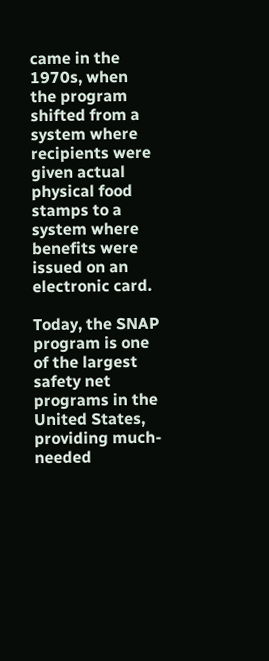came in the 1970s, when the program shifted from a system where recipients were given actual physical food stamps to a system where benefits were issued on an electronic card.

Today, the SNAP program is one of the largest safety net programs in the United States, providing much-needed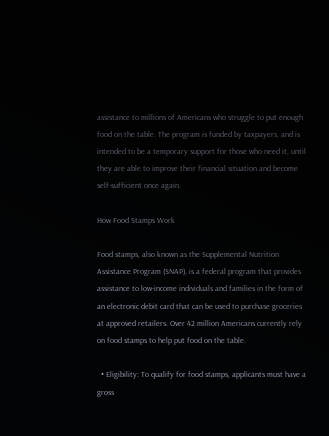assistance to millions of Americans who struggle to put enough food on the table. The program is funded by taxpayers, and is intended to be a temporary support for those who need it, until they are able to improve their financial situation and become self-sufficient once again.

How Food Stamps Work

Food stamps, also known as the Supplemental Nutrition Assistance Program (SNAP), is a federal program that provides assistance to low-income individuals and families in the form of an electronic debit card that can be used to purchase groceries at approved retailers. Over 42 million Americans currently rely on food stamps to help put food on the table.

  • Eligibility: To qualify for food stamps, applicants must have a gross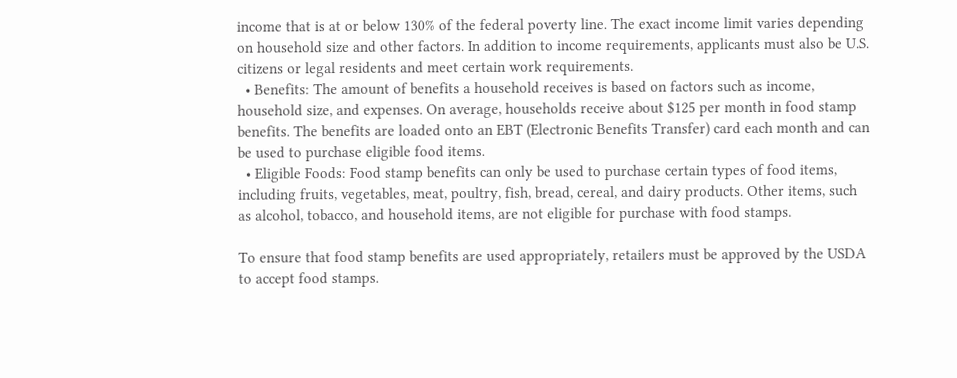income that is at or below 130% of the federal poverty line. The exact income limit varies depending on household size and other factors. In addition to income requirements, applicants must also be U.S. citizens or legal residents and meet certain work requirements.
  • Benefits: The amount of benefits a household receives is based on factors such as income, household size, and expenses. On average, households receive about $125 per month in food stamp benefits. The benefits are loaded onto an EBT (Electronic Benefits Transfer) card each month and can be used to purchase eligible food items.
  • Eligible Foods: Food stamp benefits can only be used to purchase certain types of food items, including fruits, vegetables, meat, poultry, fish, bread, cereal, and dairy products. Other items, such as alcohol, tobacco, and household items, are not eligible for purchase with food stamps.

To ensure that food stamp benefits are used appropriately, retailers must be approved by the USDA to accept food stamps.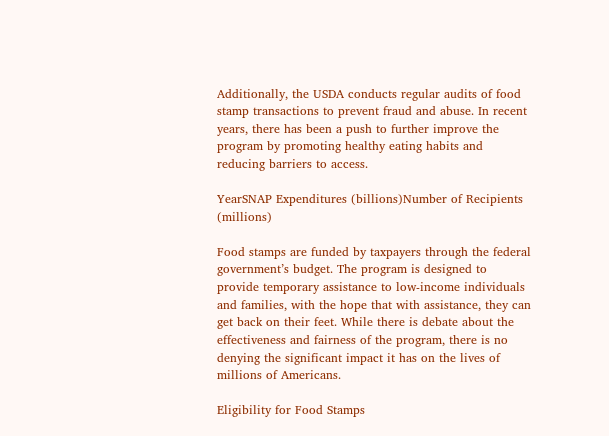Additionally, the USDA conducts regular audits of food stamp transactions to prevent fraud and abuse. In recent years, there has been a push to further improve the program by promoting healthy eating habits and reducing barriers to access.

YearSNAP Expenditures (billions)Number of Recipients (millions)

Food stamps are funded by taxpayers through the federal government’s budget. The program is designed to provide temporary assistance to low-income individuals and families, with the hope that with assistance, they can get back on their feet. While there is debate about the effectiveness and fairness of the program, there is no denying the significant impact it has on the lives of millions of Americans.

Eligibility for Food Stamps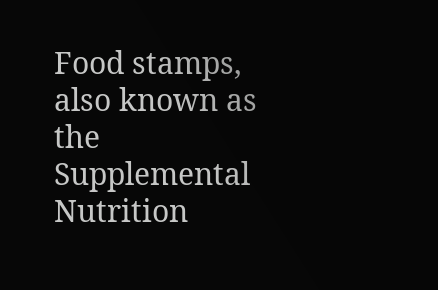Food stamps, also known as the Supplemental Nutrition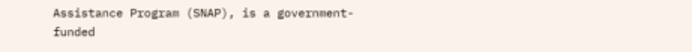Assistance Program (SNAP), is a government-funded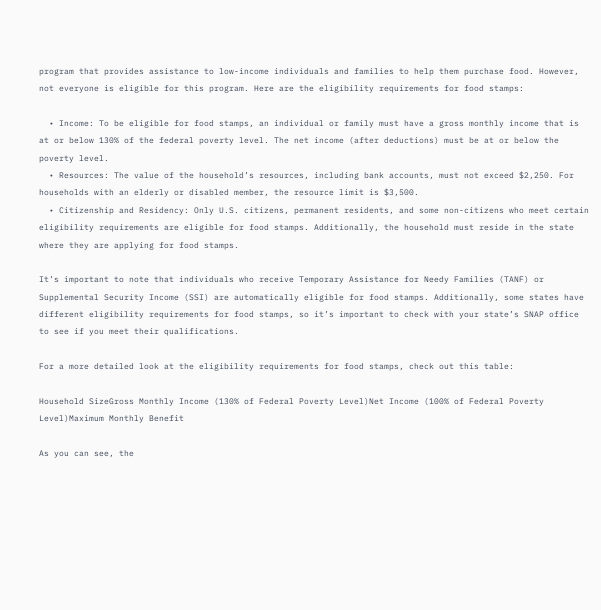program that provides assistance to low-income individuals and families to help them purchase food. However, not everyone is eligible for this program. Here are the eligibility requirements for food stamps:

  • Income: To be eligible for food stamps, an individual or family must have a gross monthly income that is at or below 130% of the federal poverty level. The net income (after deductions) must be at or below the poverty level.
  • Resources: The value of the household’s resources, including bank accounts, must not exceed $2,250. For households with an elderly or disabled member, the resource limit is $3,500.
  • Citizenship and Residency: Only U.S. citizens, permanent residents, and some non-citizens who meet certain eligibility requirements are eligible for food stamps. Additionally, the household must reside in the state where they are applying for food stamps.

It’s important to note that individuals who receive Temporary Assistance for Needy Families (TANF) or Supplemental Security Income (SSI) are automatically eligible for food stamps. Additionally, some states have different eligibility requirements for food stamps, so it’s important to check with your state’s SNAP office to see if you meet their qualifications.

For a more detailed look at the eligibility requirements for food stamps, check out this table:

Household SizeGross Monthly Income (130% of Federal Poverty Level)Net Income (100% of Federal Poverty Level)Maximum Monthly Benefit

As you can see, the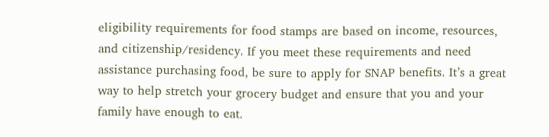eligibility requirements for food stamps are based on income, resources, and citizenship/residency. If you meet these requirements and need assistance purchasing food, be sure to apply for SNAP benefits. It’s a great way to help stretch your grocery budget and ensure that you and your family have enough to eat.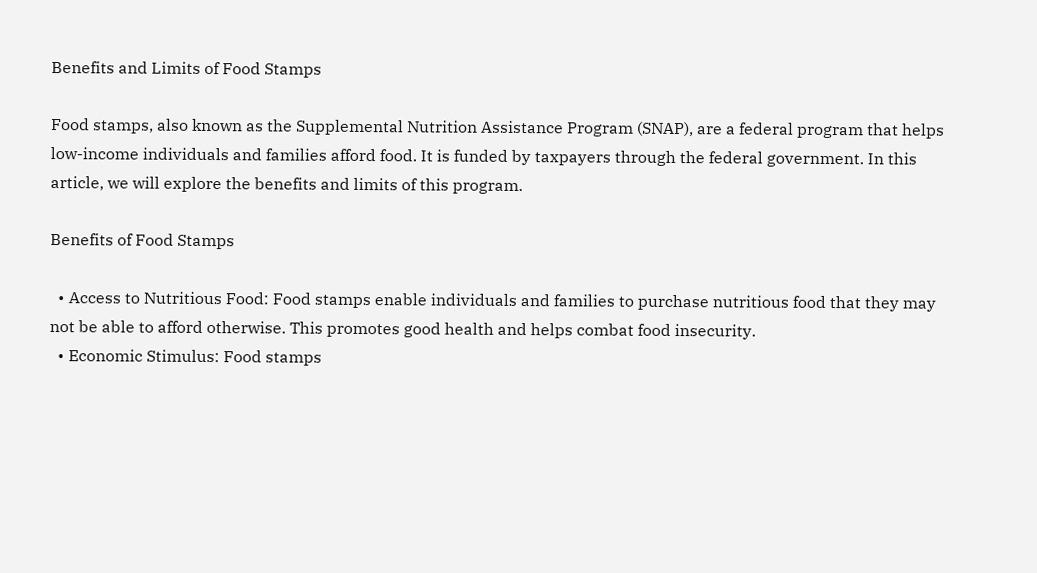Benefits and Limits of Food Stamps

Food stamps, also known as the Supplemental Nutrition Assistance Program (SNAP), are a federal program that helps low-income individuals and families afford food. It is funded by taxpayers through the federal government. In this article, we will explore the benefits and limits of this program.

Benefits of Food Stamps

  • Access to Nutritious Food: Food stamps enable individuals and families to purchase nutritious food that they may not be able to afford otherwise. This promotes good health and helps combat food insecurity.
  • Economic Stimulus: Food stamps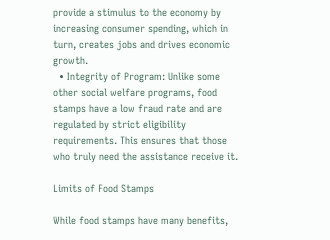provide a stimulus to the economy by increasing consumer spending, which in turn, creates jobs and drives economic growth.
  • Integrity of Program: Unlike some other social welfare programs, food stamps have a low fraud rate and are regulated by strict eligibility requirements. This ensures that those who truly need the assistance receive it.

Limits of Food Stamps

While food stamps have many benefits,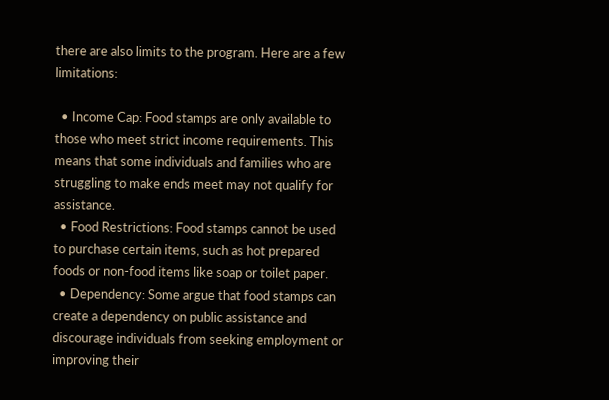there are also limits to the program. Here are a few limitations:

  • Income Cap: Food stamps are only available to those who meet strict income requirements. This means that some individuals and families who are struggling to make ends meet may not qualify for assistance.
  • Food Restrictions: Food stamps cannot be used to purchase certain items, such as hot prepared foods or non-food items like soap or toilet paper.
  • Dependency: Some argue that food stamps can create a dependency on public assistance and discourage individuals from seeking employment or improving their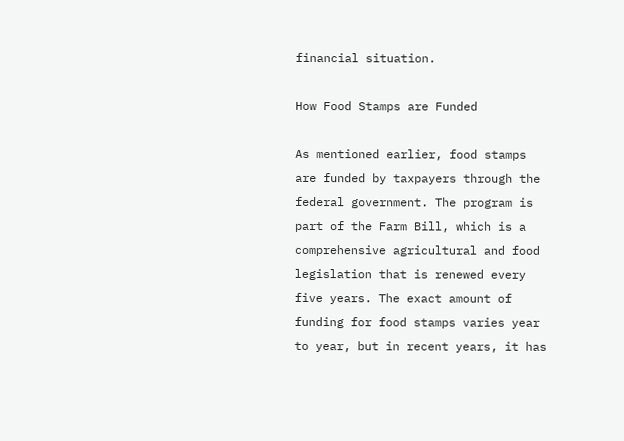financial situation.

How Food Stamps are Funded

As mentioned earlier, food stamps are funded by taxpayers through the federal government. The program is part of the Farm Bill, which is a comprehensive agricultural and food legislation that is renewed every five years. The exact amount of funding for food stamps varies year to year, but in recent years, it has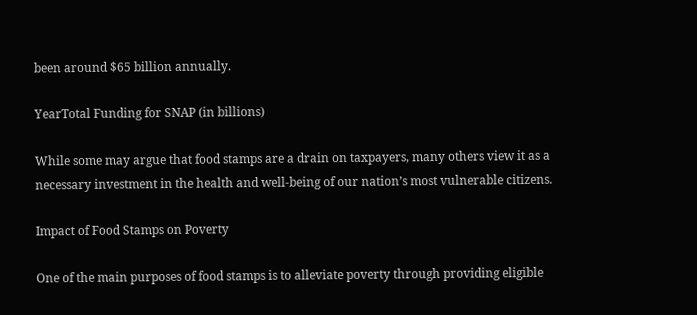been around $65 billion annually.

YearTotal Funding for SNAP (in billions)

While some may argue that food stamps are a drain on taxpayers, many others view it as a necessary investment in the health and well-being of our nation’s most vulnerable citizens.

Impact of Food Stamps on Poverty

One of the main purposes of food stamps is to alleviate poverty through providing eligible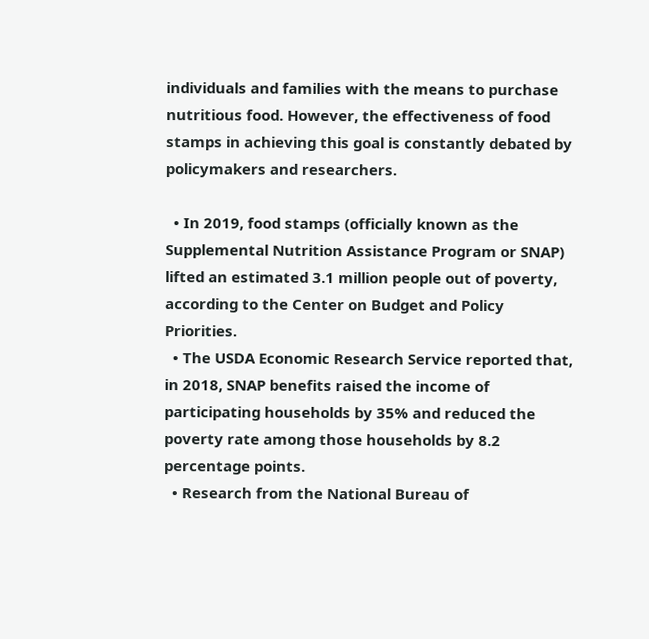individuals and families with the means to purchase nutritious food. However, the effectiveness of food stamps in achieving this goal is constantly debated by policymakers and researchers.

  • In 2019, food stamps (officially known as the Supplemental Nutrition Assistance Program or SNAP) lifted an estimated 3.1 million people out of poverty, according to the Center on Budget and Policy Priorities.
  • The USDA Economic Research Service reported that, in 2018, SNAP benefits raised the income of participating households by 35% and reduced the poverty rate among those households by 8.2 percentage points.
  • Research from the National Bureau of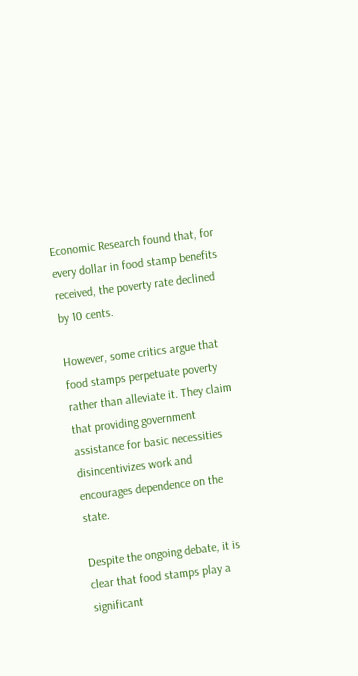Economic Research found that, for every dollar in food stamp benefits received, the poverty rate declined by 10 cents.

However, some critics argue that food stamps perpetuate poverty rather than alleviate it. They claim that providing government assistance for basic necessities disincentivizes work and encourages dependence on the state.

Despite the ongoing debate, it is clear that food stamps play a significant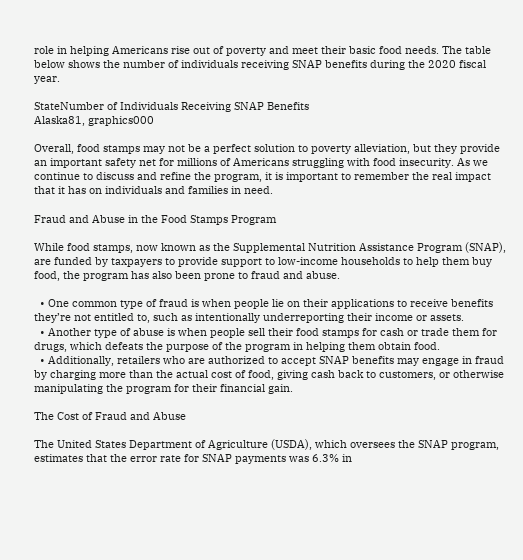role in helping Americans rise out of poverty and meet their basic food needs. The table below shows the number of individuals receiving SNAP benefits during the 2020 fiscal year.

StateNumber of Individuals Receiving SNAP Benefits
Alaska81, graphics000

Overall, food stamps may not be a perfect solution to poverty alleviation, but they provide an important safety net for millions of Americans struggling with food insecurity. As we continue to discuss and refine the program, it is important to remember the real impact that it has on individuals and families in need.

Fraud and Abuse in the Food Stamps Program

While food stamps, now known as the Supplemental Nutrition Assistance Program (SNAP), are funded by taxpayers to provide support to low-income households to help them buy food, the program has also been prone to fraud and abuse.

  • One common type of fraud is when people lie on their applications to receive benefits they’re not entitled to, such as intentionally underreporting their income or assets.
  • Another type of abuse is when people sell their food stamps for cash or trade them for drugs, which defeats the purpose of the program in helping them obtain food.
  • Additionally, retailers who are authorized to accept SNAP benefits may engage in fraud by charging more than the actual cost of food, giving cash back to customers, or otherwise manipulating the program for their financial gain.

The Cost of Fraud and Abuse

The United States Department of Agriculture (USDA), which oversees the SNAP program, estimates that the error rate for SNAP payments was 6.3% in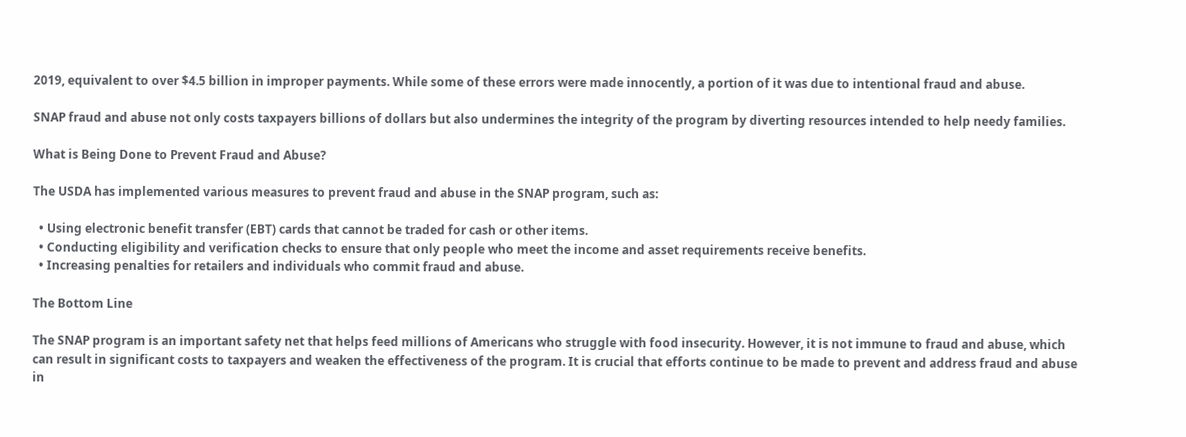2019, equivalent to over $4.5 billion in improper payments. While some of these errors were made innocently, a portion of it was due to intentional fraud and abuse.

SNAP fraud and abuse not only costs taxpayers billions of dollars but also undermines the integrity of the program by diverting resources intended to help needy families.

What is Being Done to Prevent Fraud and Abuse?

The USDA has implemented various measures to prevent fraud and abuse in the SNAP program, such as:

  • Using electronic benefit transfer (EBT) cards that cannot be traded for cash or other items.
  • Conducting eligibility and verification checks to ensure that only people who meet the income and asset requirements receive benefits.
  • Increasing penalties for retailers and individuals who commit fraud and abuse.

The Bottom Line

The SNAP program is an important safety net that helps feed millions of Americans who struggle with food insecurity. However, it is not immune to fraud and abuse, which can result in significant costs to taxpayers and weaken the effectiveness of the program. It is crucial that efforts continue to be made to prevent and address fraud and abuse in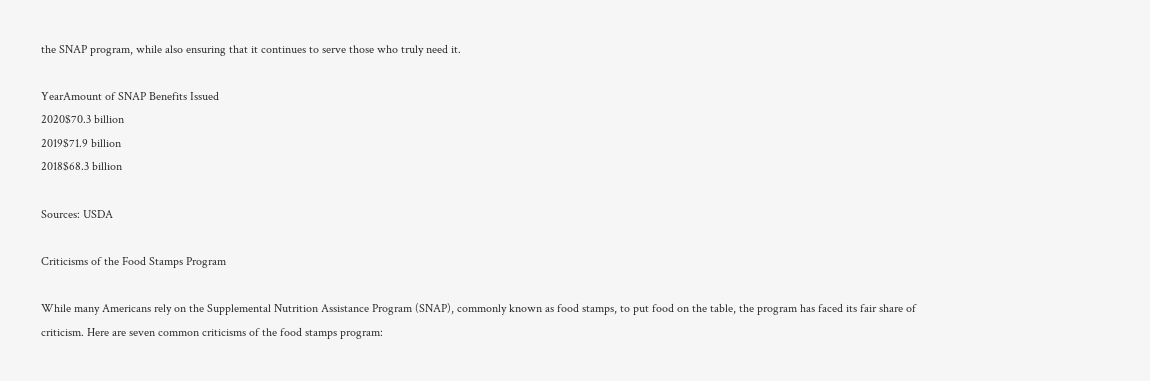the SNAP program, while also ensuring that it continues to serve those who truly need it.

YearAmount of SNAP Benefits Issued
2020$70.3 billion
2019$71.9 billion
2018$68.3 billion

Sources: USDA

Criticisms of the Food Stamps Program

While many Americans rely on the Supplemental Nutrition Assistance Program (SNAP), commonly known as food stamps, to put food on the table, the program has faced its fair share of criticism. Here are seven common criticisms of the food stamps program: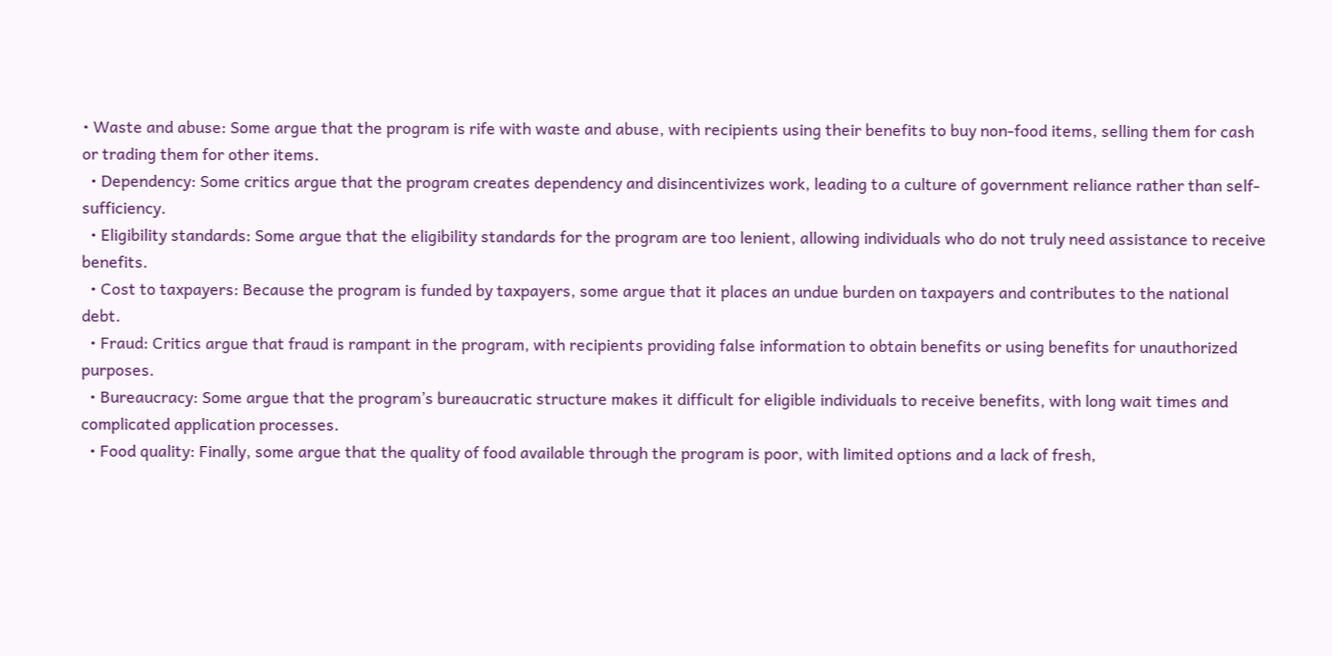• Waste and abuse: Some argue that the program is rife with waste and abuse, with recipients using their benefits to buy non-food items, selling them for cash or trading them for other items.
  • Dependency: Some critics argue that the program creates dependency and disincentivizes work, leading to a culture of government reliance rather than self-sufficiency.
  • Eligibility standards: Some argue that the eligibility standards for the program are too lenient, allowing individuals who do not truly need assistance to receive benefits.
  • Cost to taxpayers: Because the program is funded by taxpayers, some argue that it places an undue burden on taxpayers and contributes to the national debt.
  • Fraud: Critics argue that fraud is rampant in the program, with recipients providing false information to obtain benefits or using benefits for unauthorized purposes.
  • Bureaucracy: Some argue that the program’s bureaucratic structure makes it difficult for eligible individuals to receive benefits, with long wait times and complicated application processes.
  • Food quality: Finally, some argue that the quality of food available through the program is poor, with limited options and a lack of fresh,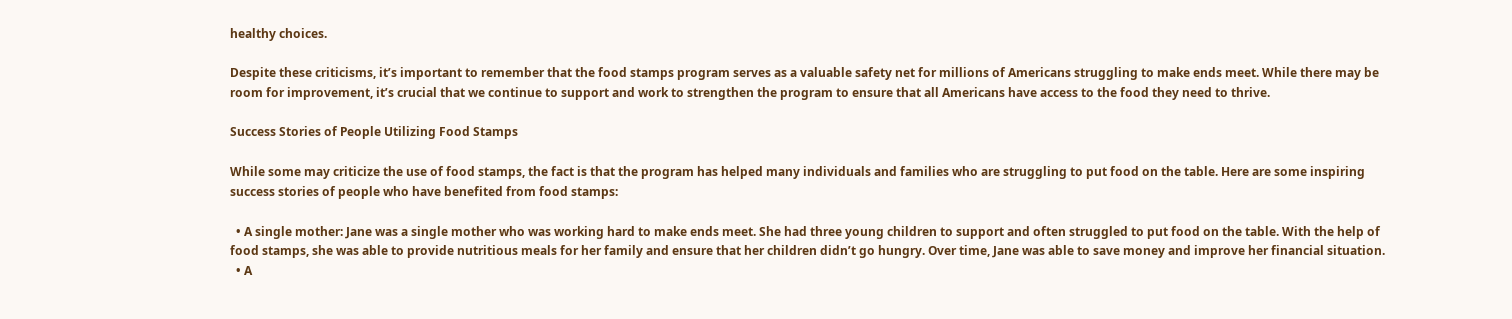healthy choices.

Despite these criticisms, it’s important to remember that the food stamps program serves as a valuable safety net for millions of Americans struggling to make ends meet. While there may be room for improvement, it’s crucial that we continue to support and work to strengthen the program to ensure that all Americans have access to the food they need to thrive.

Success Stories of People Utilizing Food Stamps

While some may criticize the use of food stamps, the fact is that the program has helped many individuals and families who are struggling to put food on the table. Here are some inspiring success stories of people who have benefited from food stamps:

  • A single mother: Jane was a single mother who was working hard to make ends meet. She had three young children to support and often struggled to put food on the table. With the help of food stamps, she was able to provide nutritious meals for her family and ensure that her children didn’t go hungry. Over time, Jane was able to save money and improve her financial situation.
  • A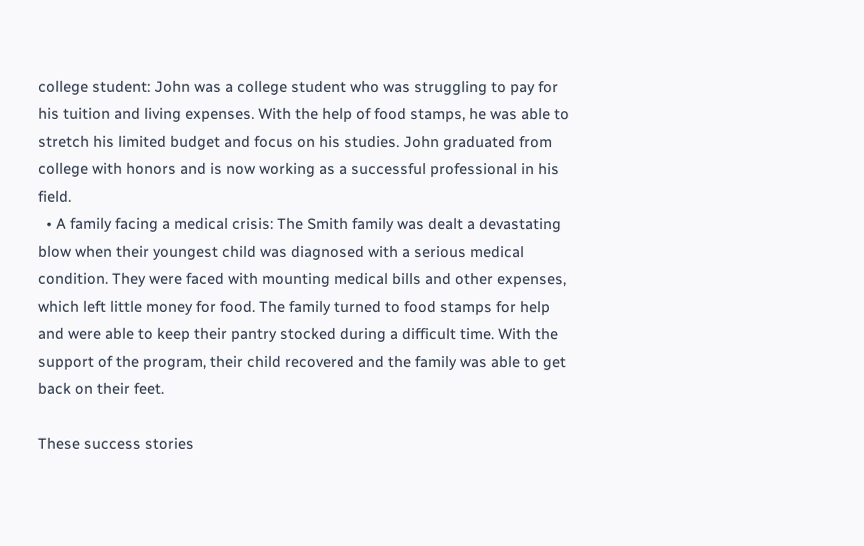college student: John was a college student who was struggling to pay for his tuition and living expenses. With the help of food stamps, he was able to stretch his limited budget and focus on his studies. John graduated from college with honors and is now working as a successful professional in his field.
  • A family facing a medical crisis: The Smith family was dealt a devastating blow when their youngest child was diagnosed with a serious medical condition. They were faced with mounting medical bills and other expenses, which left little money for food. The family turned to food stamps for help and were able to keep their pantry stocked during a difficult time. With the support of the program, their child recovered and the family was able to get back on their feet.

These success stories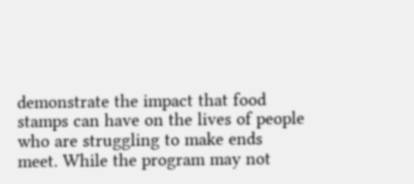demonstrate the impact that food stamps can have on the lives of people who are struggling to make ends meet. While the program may not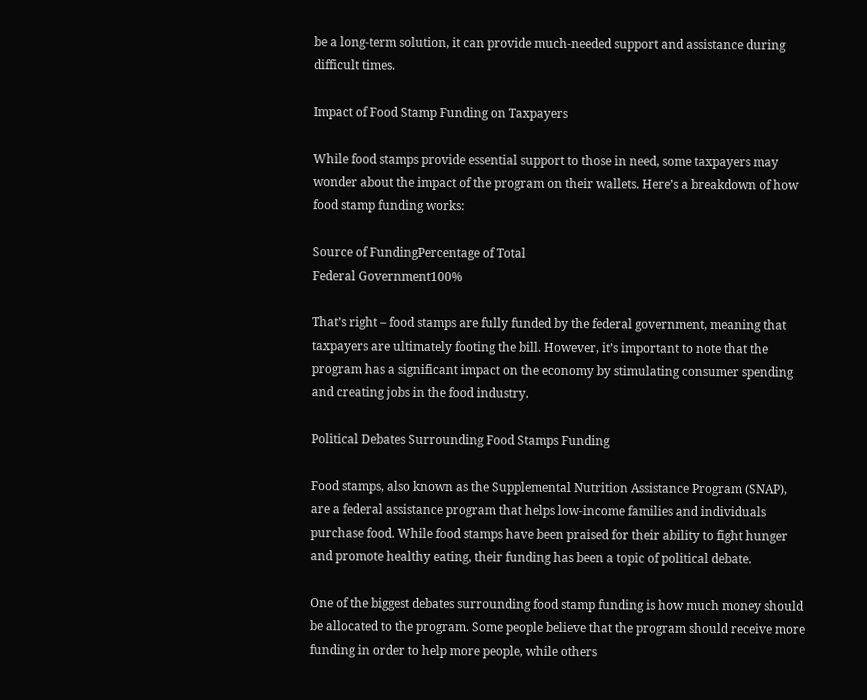be a long-term solution, it can provide much-needed support and assistance during difficult times.

Impact of Food Stamp Funding on Taxpayers

While food stamps provide essential support to those in need, some taxpayers may wonder about the impact of the program on their wallets. Here’s a breakdown of how food stamp funding works:

Source of FundingPercentage of Total
Federal Government100%

That’s right – food stamps are fully funded by the federal government, meaning that taxpayers are ultimately footing the bill. However, it’s important to note that the program has a significant impact on the economy by stimulating consumer spending and creating jobs in the food industry.

Political Debates Surrounding Food Stamps Funding

Food stamps, also known as the Supplemental Nutrition Assistance Program (SNAP), are a federal assistance program that helps low-income families and individuals purchase food. While food stamps have been praised for their ability to fight hunger and promote healthy eating, their funding has been a topic of political debate.

One of the biggest debates surrounding food stamp funding is how much money should be allocated to the program. Some people believe that the program should receive more funding in order to help more people, while others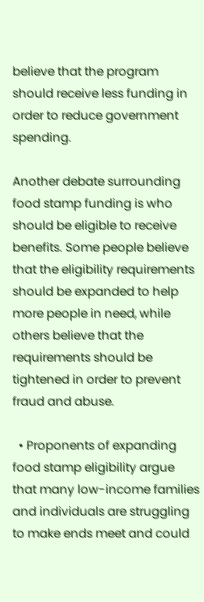believe that the program should receive less funding in order to reduce government spending.

Another debate surrounding food stamp funding is who should be eligible to receive benefits. Some people believe that the eligibility requirements should be expanded to help more people in need, while others believe that the requirements should be tightened in order to prevent fraud and abuse.

  • Proponents of expanding food stamp eligibility argue that many low-income families and individuals are struggling to make ends meet and could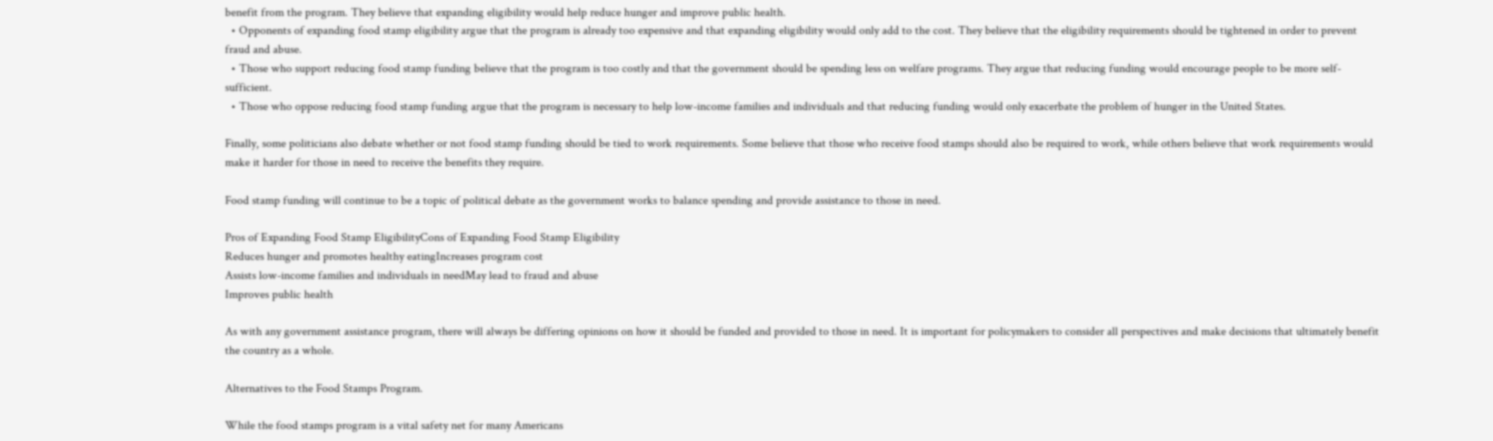benefit from the program. They believe that expanding eligibility would help reduce hunger and improve public health.
  • Opponents of expanding food stamp eligibility argue that the program is already too expensive and that expanding eligibility would only add to the cost. They believe that the eligibility requirements should be tightened in order to prevent fraud and abuse.
  • Those who support reducing food stamp funding believe that the program is too costly and that the government should be spending less on welfare programs. They argue that reducing funding would encourage people to be more self-sufficient.
  • Those who oppose reducing food stamp funding argue that the program is necessary to help low-income families and individuals and that reducing funding would only exacerbate the problem of hunger in the United States.

Finally, some politicians also debate whether or not food stamp funding should be tied to work requirements. Some believe that those who receive food stamps should also be required to work, while others believe that work requirements would make it harder for those in need to receive the benefits they require.

Food stamp funding will continue to be a topic of political debate as the government works to balance spending and provide assistance to those in need.

Pros of Expanding Food Stamp EligibilityCons of Expanding Food Stamp Eligibility
Reduces hunger and promotes healthy eatingIncreases program cost
Assists low-income families and individuals in needMay lead to fraud and abuse
Improves public health

As with any government assistance program, there will always be differing opinions on how it should be funded and provided to those in need. It is important for policymakers to consider all perspectives and make decisions that ultimately benefit the country as a whole.

Alternatives to the Food Stamps Program.

While the food stamps program is a vital safety net for many Americans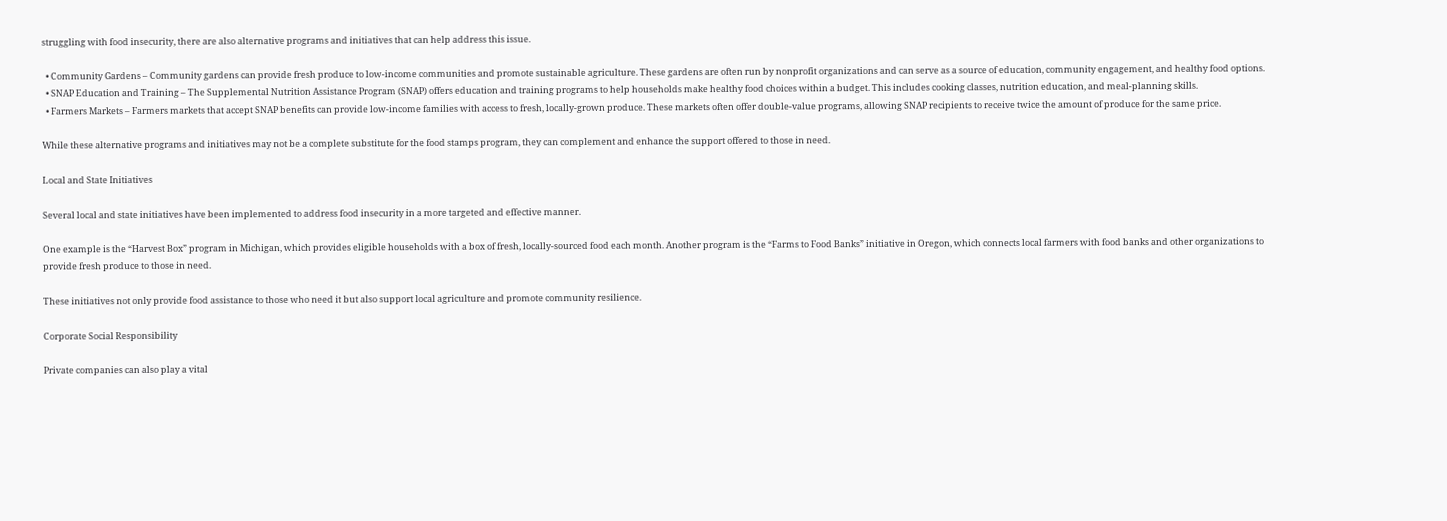struggling with food insecurity, there are also alternative programs and initiatives that can help address this issue.

  • Community Gardens – Community gardens can provide fresh produce to low-income communities and promote sustainable agriculture. These gardens are often run by nonprofit organizations and can serve as a source of education, community engagement, and healthy food options.
  • SNAP Education and Training – The Supplemental Nutrition Assistance Program (SNAP) offers education and training programs to help households make healthy food choices within a budget. This includes cooking classes, nutrition education, and meal-planning skills.
  • Farmers Markets – Farmers markets that accept SNAP benefits can provide low-income families with access to fresh, locally-grown produce. These markets often offer double-value programs, allowing SNAP recipients to receive twice the amount of produce for the same price.

While these alternative programs and initiatives may not be a complete substitute for the food stamps program, they can complement and enhance the support offered to those in need.

Local and State Initiatives

Several local and state initiatives have been implemented to address food insecurity in a more targeted and effective manner.

One example is the “Harvest Box” program in Michigan, which provides eligible households with a box of fresh, locally-sourced food each month. Another program is the “Farms to Food Banks” initiative in Oregon, which connects local farmers with food banks and other organizations to provide fresh produce to those in need.

These initiatives not only provide food assistance to those who need it but also support local agriculture and promote community resilience.

Corporate Social Responsibility

Private companies can also play a vital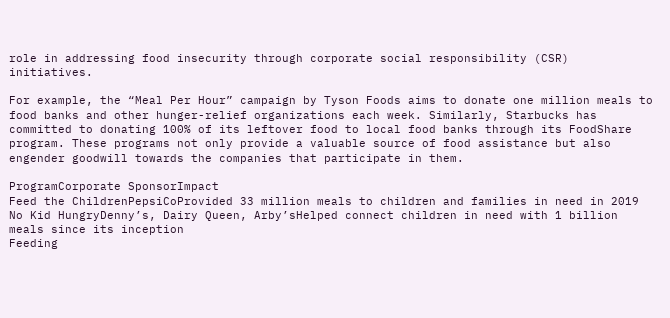role in addressing food insecurity through corporate social responsibility (CSR) initiatives.

For example, the “Meal Per Hour” campaign by Tyson Foods aims to donate one million meals to food banks and other hunger-relief organizations each week. Similarly, Starbucks has committed to donating 100% of its leftover food to local food banks through its FoodShare program. These programs not only provide a valuable source of food assistance but also engender goodwill towards the companies that participate in them.

ProgramCorporate SponsorImpact
Feed the ChildrenPepsiCoProvided 33 million meals to children and families in need in 2019
No Kid HungryDenny’s, Dairy Queen, Arby’sHelped connect children in need with 1 billion meals since its inception
Feeding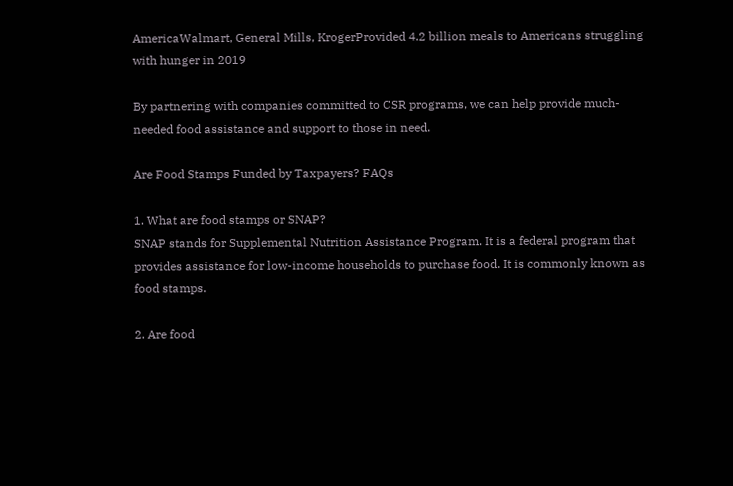AmericaWalmart, General Mills, KrogerProvided 4.2 billion meals to Americans struggling with hunger in 2019

By partnering with companies committed to CSR programs, we can help provide much-needed food assistance and support to those in need.

Are Food Stamps Funded by Taxpayers? FAQs

1. What are food stamps or SNAP?
SNAP stands for Supplemental Nutrition Assistance Program. It is a federal program that provides assistance for low-income households to purchase food. It is commonly known as food stamps.

2. Are food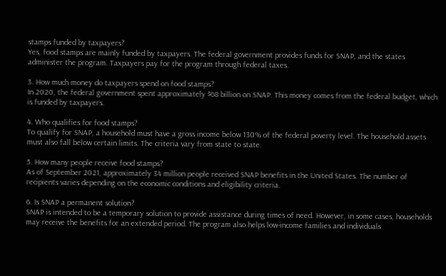stamps funded by taxpayers?
Yes, food stamps are mainly funded by taxpayers. The federal government provides funds for SNAP, and the states administer the program. Taxpayers pay for the program through federal taxes.

3. How much money do taxpayers spend on food stamps?
In 2020, the federal government spent approximately $68 billion on SNAP. This money comes from the federal budget, which is funded by taxpayers.

4. Who qualifies for food stamps?
To qualify for SNAP, a household must have a gross income below 130% of the federal poverty level. The household assets must also fall below certain limits. The criteria vary from state to state.

5. How many people receive food stamps?
As of September 2021, approximately 34 million people received SNAP benefits in the United States. The number of recipients varies depending on the economic conditions and eligibility criteria.

6. Is SNAP a permanent solution?
SNAP is intended to be a temporary solution to provide assistance during times of need. However, in some cases, households may receive the benefits for an extended period. The program also helps low-income families and individuals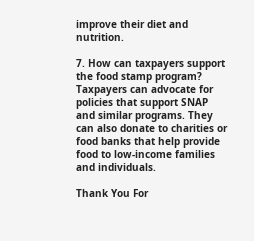improve their diet and nutrition.

7. How can taxpayers support the food stamp program?
Taxpayers can advocate for policies that support SNAP and similar programs. They can also donate to charities or food banks that help provide food to low-income families and individuals.

Thank You For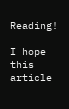Reading!

I hope this article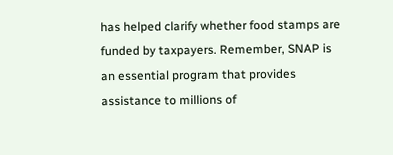has helped clarify whether food stamps are funded by taxpayers. Remember, SNAP is an essential program that provides assistance to millions of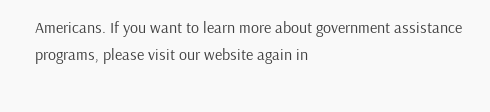Americans. If you want to learn more about government assistance programs, please visit our website again in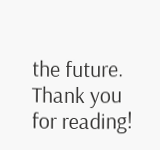the future. Thank you for reading!